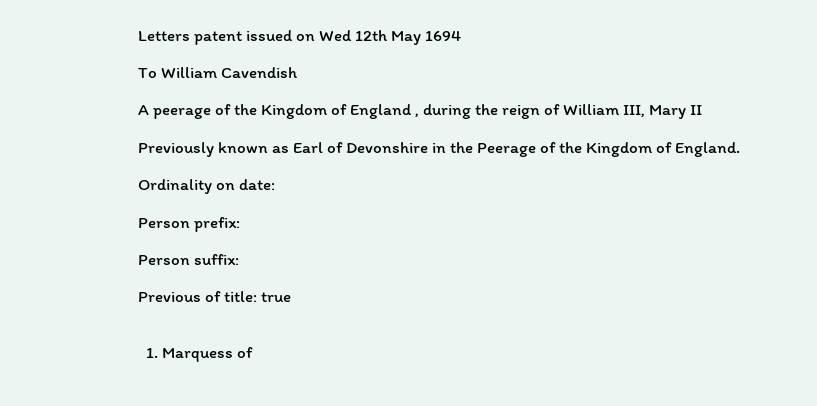Letters patent issued on Wed 12th May 1694

To William Cavendish

A peerage of the Kingdom of England , during the reign of William III, Mary II

Previously known as Earl of Devonshire in the Peerage of the Kingdom of England.

Ordinality on date:

Person prefix:

Person suffix:

Previous of title: true


  1. Marquess of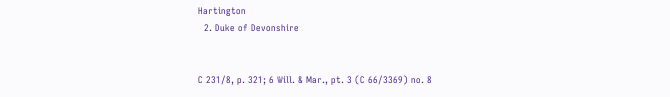Hartington
  2. Duke of Devonshire


C 231/8, p. 321; 6 Will. & Mar., pt. 3 (C 66/3369) no. 8